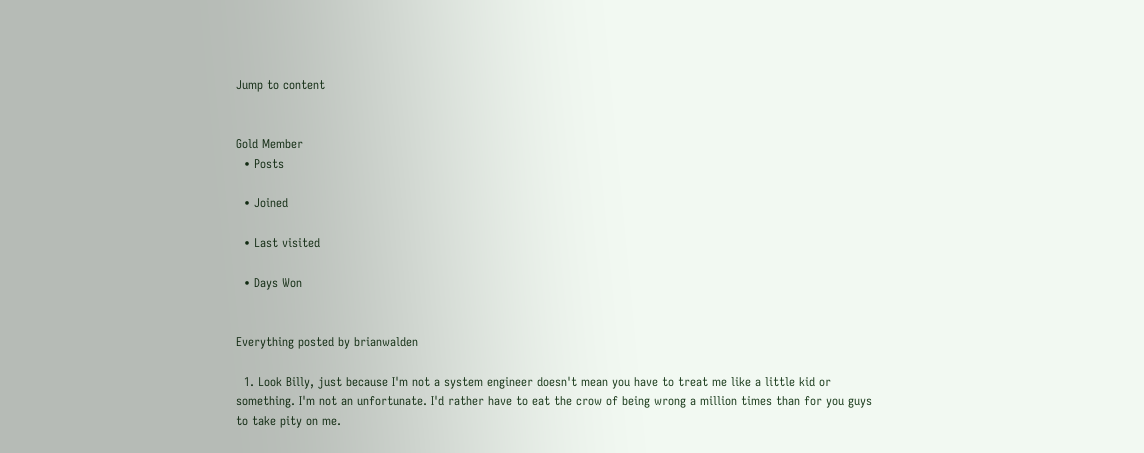Jump to content


Gold Member
  • Posts

  • Joined

  • Last visited

  • Days Won


Everything posted by brianwalden

  1. Look Billy, just because I'm not a system engineer doesn't mean you have to treat me like a little kid or something. I'm not an unfortunate. I'd rather have to eat the crow of being wrong a million times than for you guys to take pity on me.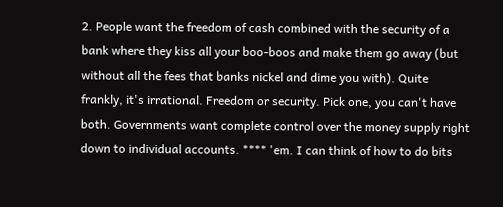2. People want the freedom of cash combined with the security of a bank where they kiss all your boo-boos and make them go away (but without all the fees that banks nickel and dime you with). Quite frankly, it's irrational. Freedom or security. Pick one, you can't have both. Governments want complete control over the money supply right down to individual accounts. **** 'em. I can think of how to do bits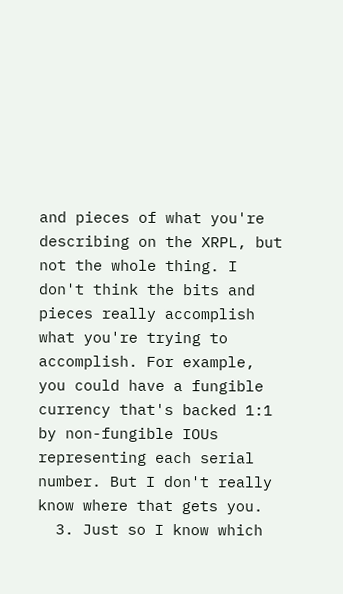and pieces of what you're describing on the XRPL, but not the whole thing. I don't think the bits and pieces really accomplish what you're trying to accomplish. For example, you could have a fungible currency that's backed 1:1 by non-fungible IOUs representing each serial number. But I don't really know where that gets you.
  3. Just so I know which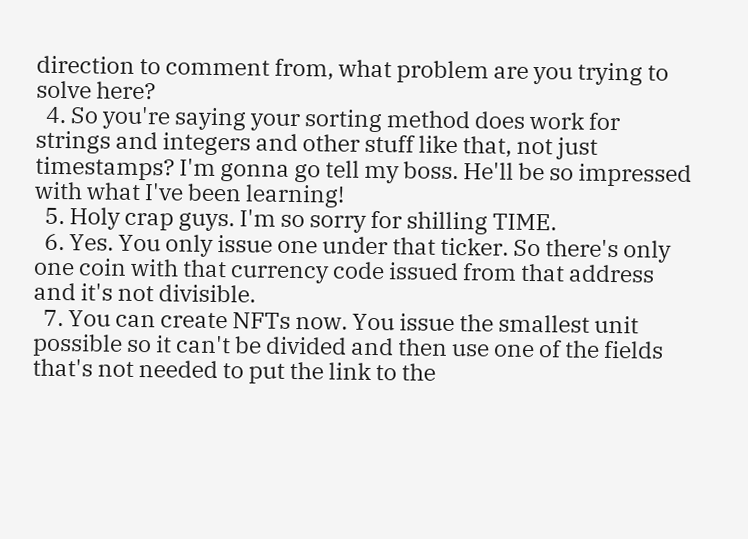direction to comment from, what problem are you trying to solve here?
  4. So you're saying your sorting method does work for strings and integers and other stuff like that, not just timestamps? I'm gonna go tell my boss. He'll be so impressed with what I've been learning!
  5. Holy crap guys. I'm so sorry for shilling TIME.
  6. Yes. You only issue one under that ticker. So there's only one coin with that currency code issued from that address and it's not divisible.
  7. You can create NFTs now. You issue the smallest unit possible so it can't be divided and then use one of the fields that's not needed to put the link to the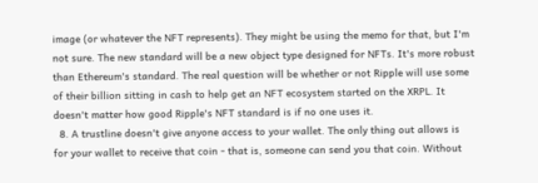image (or whatever the NFT represents). They might be using the memo for that, but I'm not sure. The new standard will be a new object type designed for NFTs. It's more robust than Ethereum's standard. The real question will be whether or not Ripple will use some of their billion sitting in cash to help get an NFT ecosystem started on the XRPL. It doesn't matter how good Ripple's NFT standard is if no one uses it.
  8. A trustline doesn't give anyone access to your wallet. The only thing out allows is for your wallet to receive that coin - that is, someone can send you that coin. Without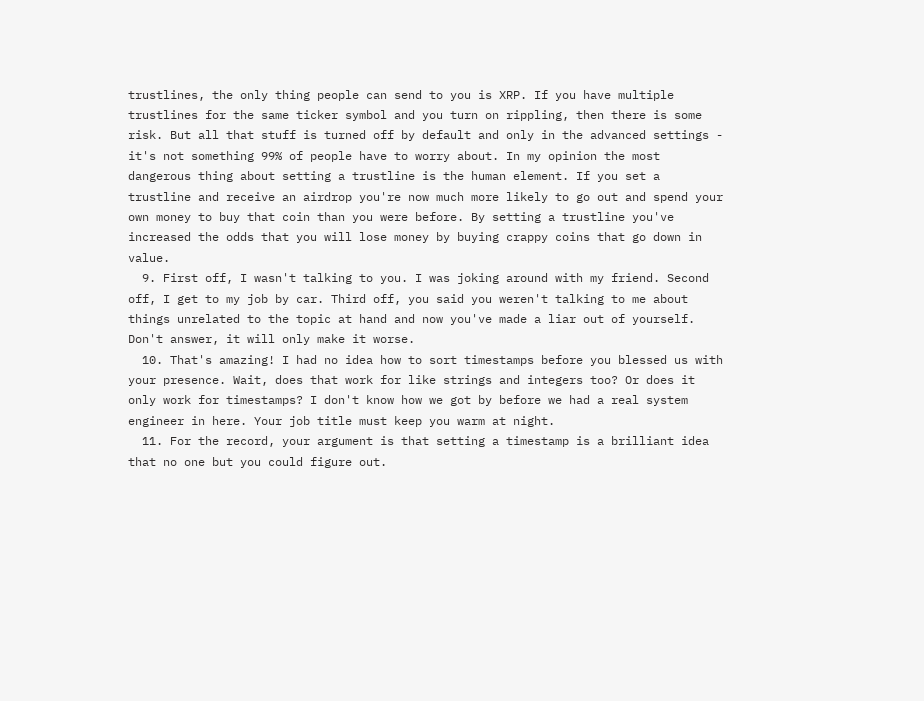trustlines, the only thing people can send to you is XRP. If you have multiple trustlines for the same ticker symbol and you turn on rippling, then there is some risk. But all that stuff is turned off by default and only in the advanced settings - it's not something 99% of people have to worry about. In my opinion the most dangerous thing about setting a trustline is the human element. If you set a trustline and receive an airdrop you're now much more likely to go out and spend your own money to buy that coin than you were before. By setting a trustline you've increased the odds that you will lose money by buying crappy coins that go down in value.
  9. First off, I wasn't talking to you. I was joking around with my friend. Second off, I get to my job by car. Third off, you said you weren't talking to me about things unrelated to the topic at hand and now you've made a liar out of yourself. Don't answer, it will only make it worse.
  10. That's amazing! I had no idea how to sort timestamps before you blessed us with your presence. Wait, does that work for like strings and integers too? Or does it only work for timestamps? I don't know how we got by before we had a real system engineer in here. Your job title must keep you warm at night.
  11. For the record, your argument is that setting a timestamp is a brilliant idea that no one but you could figure out.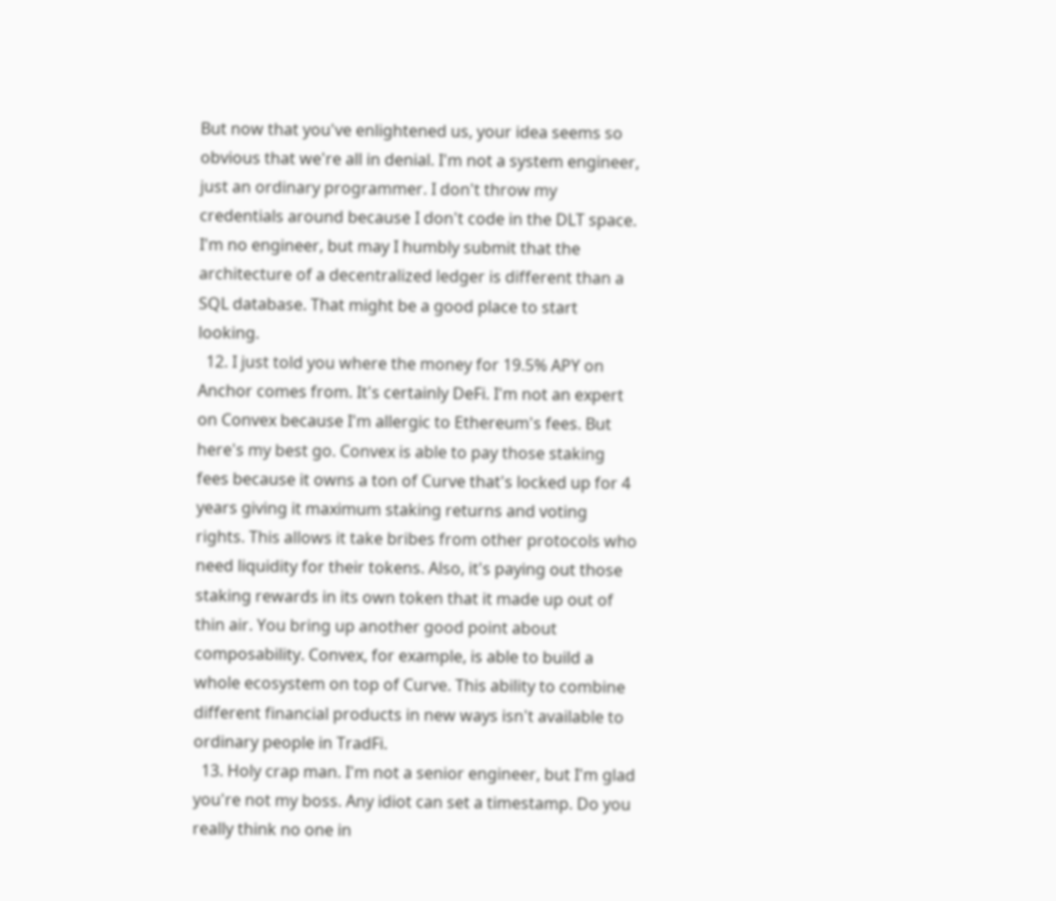But now that you've enlightened us, your idea seems so obvious that we're all in denial. I'm not a system engineer, just an ordinary programmer. I don't throw my credentials around because I don't code in the DLT space. I'm no engineer, but may I humbly submit that the architecture of a decentralized ledger is different than a SQL database. That might be a good place to start looking.
  12. I just told you where the money for 19.5% APY on Anchor comes from. It's certainly DeFi. I'm not an expert on Convex because I'm allergic to Ethereum's fees. But here's my best go. Convex is able to pay those staking fees because it owns a ton of Curve that's locked up for 4 years giving it maximum staking returns and voting rights. This allows it take bribes from other protocols who need liquidity for their tokens. Also, it's paying out those staking rewards in its own token that it made up out of thin air. You bring up another good point about composability. Convex, for example, is able to build a whole ecosystem on top of Curve. This ability to combine different financial products in new ways isn't available to ordinary people in TradFi.
  13. Holy crap man. I'm not a senior engineer, but I'm glad you're not my boss. Any idiot can set a timestamp. Do you really think no one in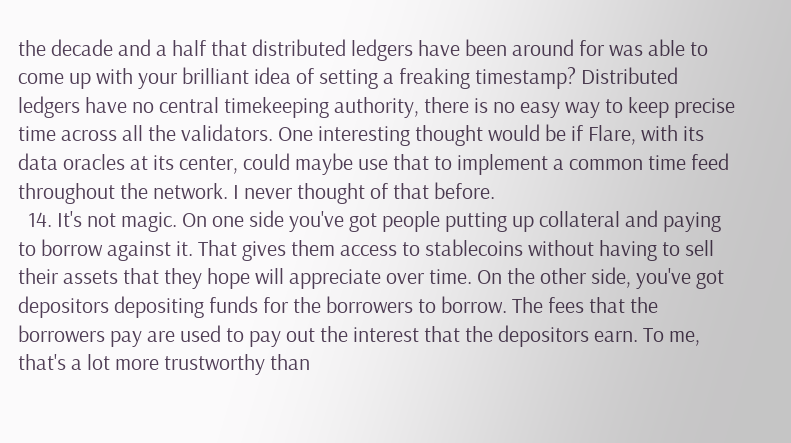the decade and a half that distributed ledgers have been around for was able to come up with your brilliant idea of setting a freaking timestamp? Distributed ledgers have no central timekeeping authority, there is no easy way to keep precise time across all the validators. One interesting thought would be if Flare, with its data oracles at its center, could maybe use that to implement a common time feed throughout the network. I never thought of that before.
  14. It's not magic. On one side you've got people putting up collateral and paying to borrow against it. That gives them access to stablecoins without having to sell their assets that they hope will appreciate over time. On the other side, you've got depositors depositing funds for the borrowers to borrow. The fees that the borrowers pay are used to pay out the interest that the depositors earn. To me, that's a lot more trustworthy than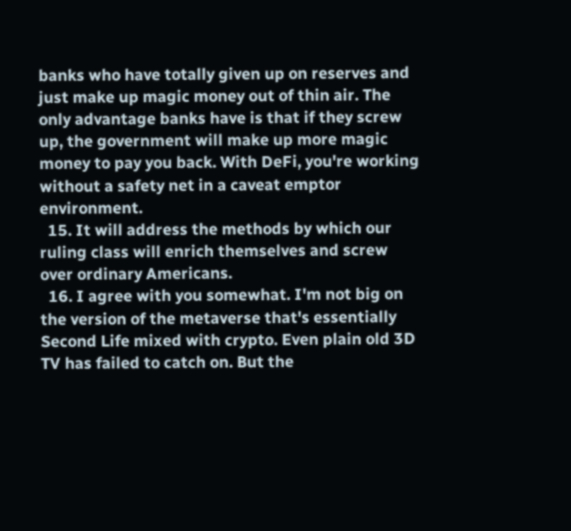banks who have totally given up on reserves and just make up magic money out of thin air. The only advantage banks have is that if they screw up, the government will make up more magic money to pay you back. With DeFi, you're working without a safety net in a caveat emptor environment.
  15. It will address the methods by which our ruling class will enrich themselves and screw over ordinary Americans.
  16. I agree with you somewhat. I'm not big on the version of the metaverse that's essentially Second Life mixed with crypto. Even plain old 3D TV has failed to catch on. But the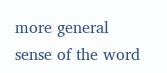more general sense of the word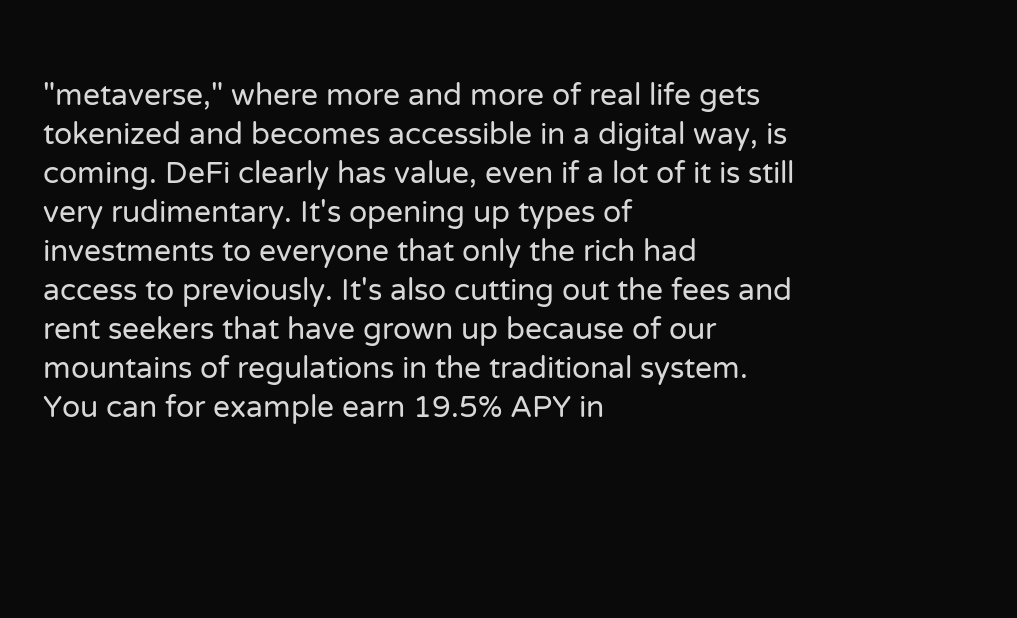"metaverse," where more and more of real life gets tokenized and becomes accessible in a digital way, is coming. DeFi clearly has value, even if a lot of it is still very rudimentary. It's opening up types of investments to everyone that only the rich had access to previously. It's also cutting out the fees and rent seekers that have grown up because of our mountains of regulations in the traditional system. You can for example earn 19.5% APY in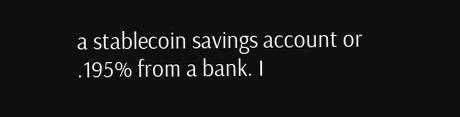a stablecoin savings account or .195% from a bank. I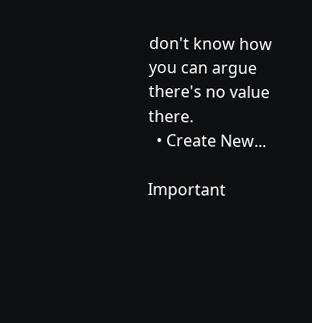don't know how you can argue there's no value there.
  • Create New...

Important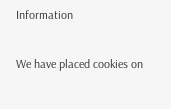Information

We have placed cookies on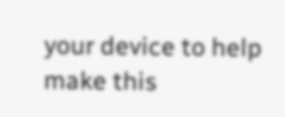your device to help make this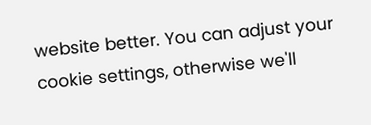website better. You can adjust your cookie settings, otherwise we'll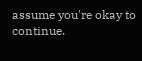assume you're okay to continue.